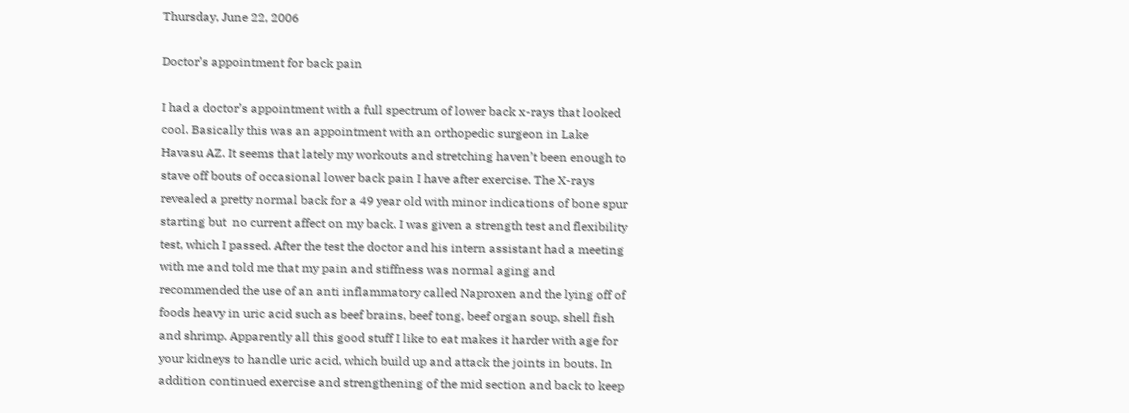Thursday, June 22, 2006

Doctor’s appointment for back pain

I had a doctor’s appointment with a full spectrum of lower back x-rays that looked cool. Basically this was an appointment with an orthopedic surgeon in Lake Havasu AZ. It seems that lately my workouts and stretching haven’t been enough to stave off bouts of occasional lower back pain I have after exercise. The X-rays revealed a pretty normal back for a 49 year old with minor indications of bone spur starting but  no current affect on my back. I was given a strength test and flexibility test, which I passed. After the test the doctor and his intern assistant had a meeting with me and told me that my pain and stiffness was normal aging and recommended the use of an anti inflammatory called Naproxen and the lying off of foods heavy in uric acid such as beef brains, beef tong, beef organ soup, shell fish and shrimp. Apparently all this good stuff I like to eat makes it harder with age for your kidneys to handle uric acid, which build up and attack the joints in bouts. In addition continued exercise and strengthening of the mid section and back to keep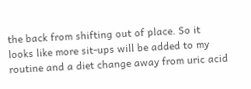the back from shifting out of place. So it looks like more sit-ups will be added to my routine and a diet change away from uric acid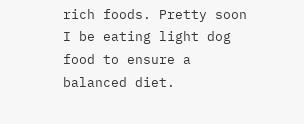rich foods. Pretty soon I be eating light dog food to ensure a balanced diet.